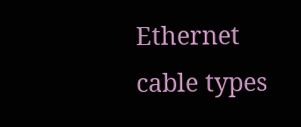Ethernet cable types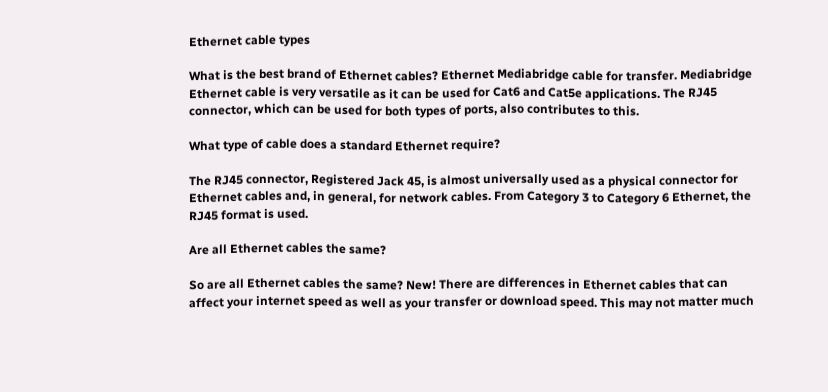Ethernet cable types

What is the best brand of Ethernet cables? Ethernet Mediabridge cable for transfer. Mediabridge Ethernet cable is very versatile as it can be used for Cat6 and Cat5e applications. The RJ45 connector, which can be used for both types of ports, also contributes to this.

What type of cable does a standard Ethernet require?

The RJ45 connector, Registered Jack 45, is almost universally used as a physical connector for Ethernet cables and, in general, for network cables. From Category 3 to Category 6 Ethernet, the RJ45 format is used.

Are all Ethernet cables the same?

So are all Ethernet cables the same? New! There are differences in Ethernet cables that can affect your internet speed as well as your transfer or download speed. This may not matter much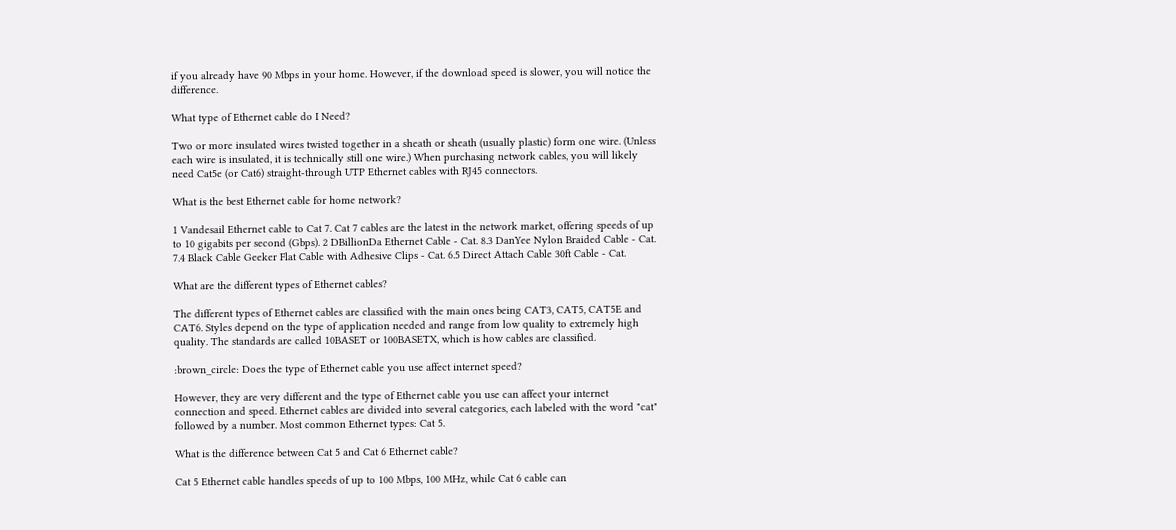if you already have 90 Mbps in your home. However, if the download speed is slower, you will notice the difference.

What type of Ethernet cable do I Need?

Two or more insulated wires twisted together in a sheath or sheath (usually plastic) form one wire. (Unless each wire is insulated, it is technically still one wire.) When purchasing network cables, you will likely need Cat5e (or Cat6) straight-through UTP Ethernet cables with RJ45 connectors.

What is the best Ethernet cable for home network?

1 Vandesail Ethernet cable to Cat 7. Cat 7 cables are the latest in the network market, offering speeds of up to 10 gigabits per second (Gbps). 2 DBillionDa Ethernet Cable - Cat. 8.3 DanYee Nylon Braided Cable - Cat. 7.4 Black Cable Geeker Flat Cable with Adhesive Clips - Cat. 6.5 Direct Attach Cable 30ft Cable - Cat.

What are the different types of Ethernet cables?

The different types of Ethernet cables are classified with the main ones being CAT3, CAT5, CAT5E and CAT6. Styles depend on the type of application needed and range from low quality to extremely high quality. The standards are called 10BASET or 100BASETX, which is how cables are classified.

:brown_circle: Does the type of Ethernet cable you use affect internet speed?

However, they are very different and the type of Ethernet cable you use can affect your internet connection and speed. Ethernet cables are divided into several categories, each labeled with the word "cat" followed by a number. Most common Ethernet types: Cat 5.

What is the difference between Cat 5 and Cat 6 Ethernet cable?

Cat 5 Ethernet cable handles speeds of up to 100 Mbps, 100 MHz, while Cat 6 cable can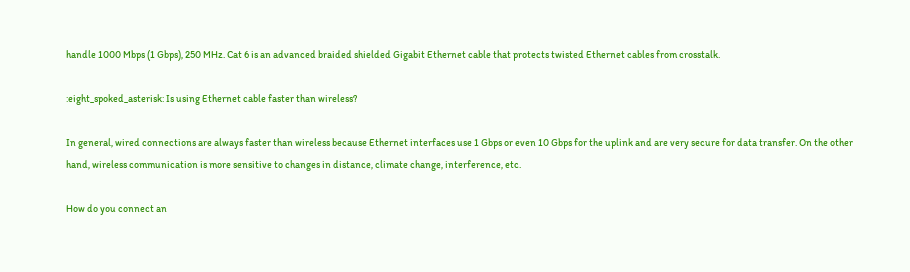handle 1000 Mbps (1 Gbps), 250 MHz. Cat 6 is an advanced braided shielded Gigabit Ethernet cable that protects twisted Ethernet cables from crosstalk.

:eight_spoked_asterisk: Is using Ethernet cable faster than wireless?

In general, wired connections are always faster than wireless because Ethernet interfaces use 1 Gbps or even 10 Gbps for the uplink and are very secure for data transfer. On the other hand, wireless communication is more sensitive to changes in distance, climate change, interference, etc.

How do you connect an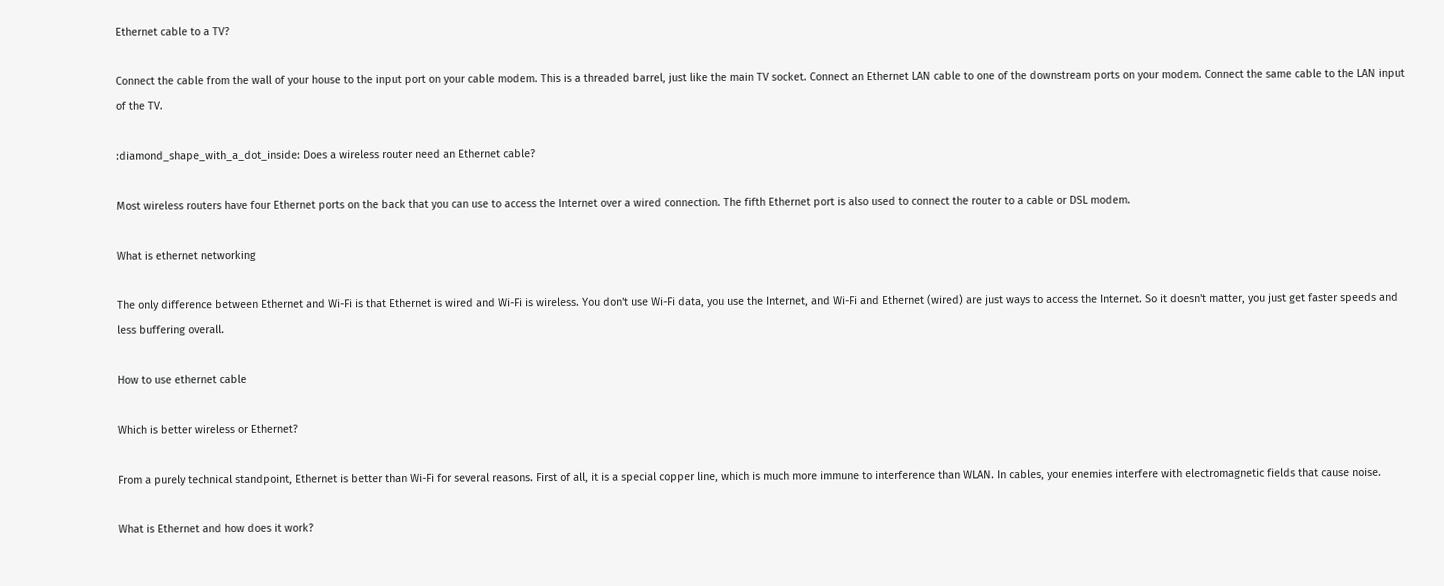Ethernet cable to a TV?

Connect the cable from the wall of your house to the input port on your cable modem. This is a threaded barrel, just like the main TV socket. Connect an Ethernet LAN cable to one of the downstream ports on your modem. Connect the same cable to the LAN input of the TV.

:diamond_shape_with_a_dot_inside: Does a wireless router need an Ethernet cable?

Most wireless routers have four Ethernet ports on the back that you can use to access the Internet over a wired connection. The fifth Ethernet port is also used to connect the router to a cable or DSL modem.

What is ethernet networking

The only difference between Ethernet and Wi-Fi is that Ethernet is wired and Wi-Fi is wireless. You don't use Wi-Fi data, you use the Internet, and Wi-Fi and Ethernet (wired) are just ways to access the Internet. So it doesn't matter, you just get faster speeds and less buffering overall.

How to use ethernet cable

Which is better wireless or Ethernet?

From a purely technical standpoint, Ethernet is better than Wi-Fi for several reasons. First of all, it is a special copper line, which is much more immune to interference than WLAN. In cables, your enemies interfere with electromagnetic fields that cause noise.

What is Ethernet and how does it work?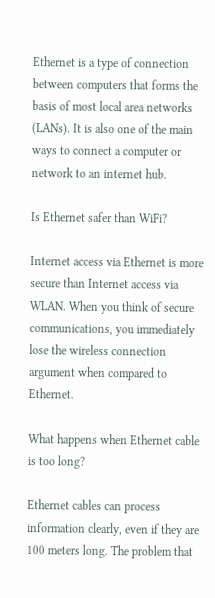Ethernet is a type of connection between computers that forms the basis of most local area networks (LANs). It is also one of the main ways to connect a computer or network to an internet hub.

Is Ethernet safer than WiFi?

Internet access via Ethernet is more secure than Internet access via WLAN. When you think of secure communications, you immediately lose the wireless connection argument when compared to Ethernet.

What happens when Ethernet cable is too long?

Ethernet cables can process information clearly, even if they are 100 meters long. The problem that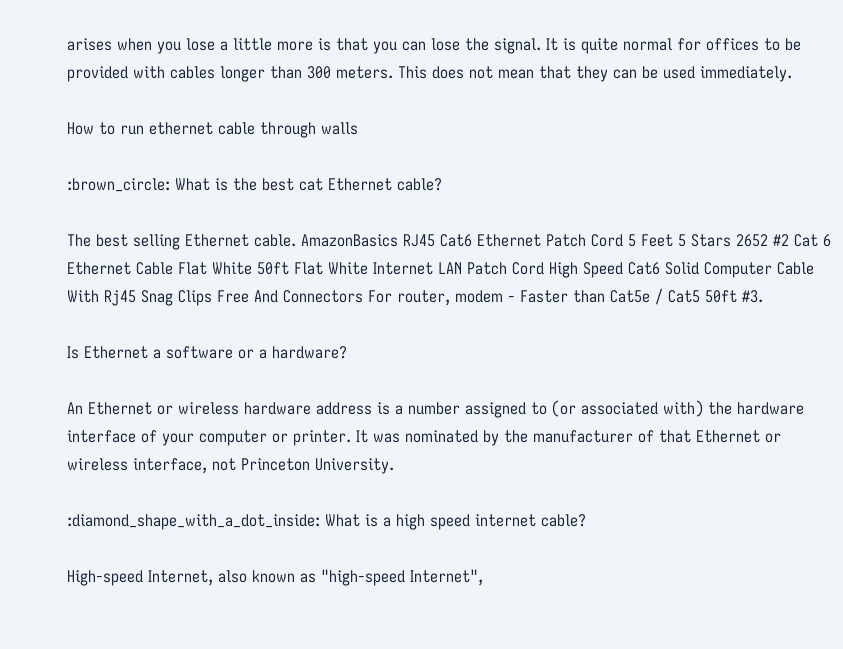arises when you lose a little more is that you can lose the signal. It is quite normal for offices to be provided with cables longer than 300 meters. This does not mean that they can be used immediately.

How to run ethernet cable through walls

:brown_circle: What is the best cat Ethernet cable?

The best selling Ethernet cable. AmazonBasics RJ45 Cat6 Ethernet Patch Cord 5 Feet 5 Stars 2652 #2 Cat 6 Ethernet Cable Flat White 50ft Flat White Internet LAN Patch Cord High Speed Cat6 Solid Computer Cable With Rj45 Snag Clips Free And Connectors For router, modem - Faster than Cat5e / Cat5 50ft #3.

Is Ethernet a software or a hardware?

An Ethernet or wireless hardware address is a number assigned to (or associated with) the hardware interface of your computer or printer. It was nominated by the manufacturer of that Ethernet or wireless interface, not Princeton University.

:diamond_shape_with_a_dot_inside: What is a high speed internet cable?

High-speed Internet, also known as "high-speed Internet",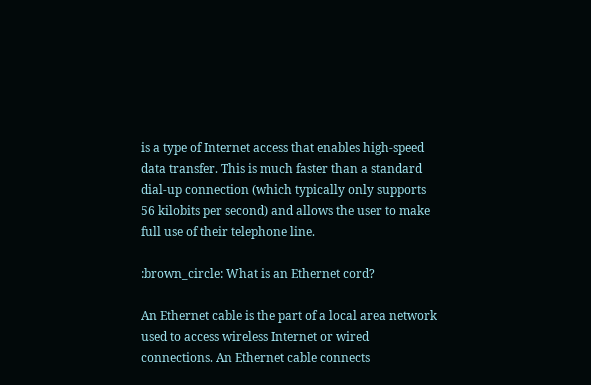is a type of Internet access that enables high-speed data transfer. This is much faster than a standard dial-up connection (which typically only supports 56 kilobits per second) and allows the user to make full use of their telephone line.

:brown_circle: What is an Ethernet cord?

An Ethernet cable is the part of a local area network used to access wireless Internet or wired connections. An Ethernet cable connects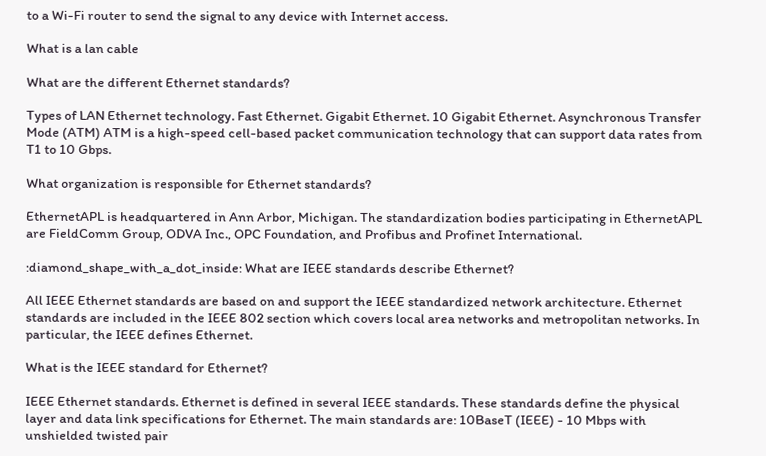to a Wi-Fi router to send the signal to any device with Internet access.

What is a lan cable

What are the different Ethernet standards?

Types of LAN Ethernet technology. Fast Ethernet. Gigabit Ethernet. 10 Gigabit Ethernet. Asynchronous Transfer Mode (ATM) ATM is a high-speed cell-based packet communication technology that can support data rates from T1 to 10 Gbps.

What organization is responsible for Ethernet standards?

EthernetAPL is headquartered in Ann Arbor, Michigan. The standardization bodies participating in EthernetAPL are FieldComm Group, ODVA Inc., OPC Foundation, and Profibus and Profinet International.

:diamond_shape_with_a_dot_inside: What are IEEE standards describe Ethernet?

All IEEE Ethernet standards are based on and support the IEEE standardized network architecture. Ethernet standards are included in the IEEE 802 section which covers local area networks and metropolitan networks. In particular, the IEEE defines Ethernet.

What is the IEEE standard for Ethernet?

IEEE Ethernet standards. Ethernet is defined in several IEEE standards. These standards define the physical layer and data link specifications for Ethernet. The main standards are: 10BaseT (IEEE) - 10 Mbps with unshielded twisted pair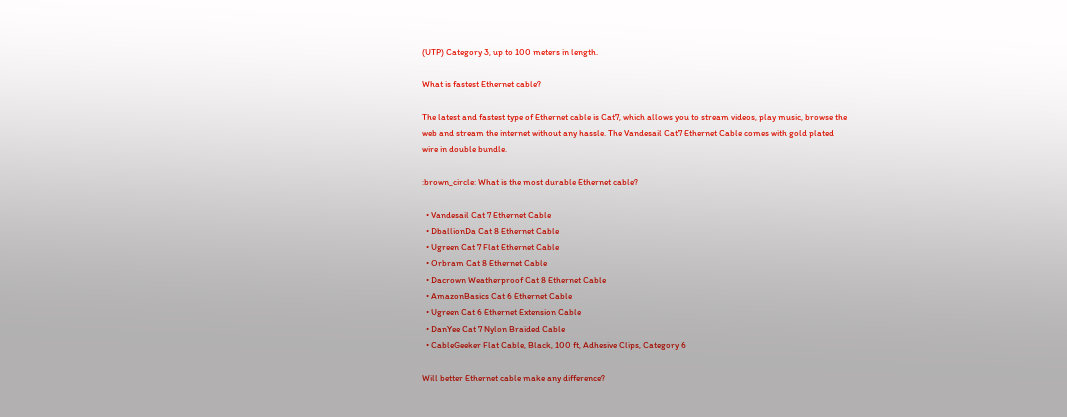(UTP) Category 3, up to 100 meters in length.

What is fastest Ethernet cable?

The latest and fastest type of Ethernet cable is Cat7, which allows you to stream videos, play music, browse the web and stream the internet without any hassle. The Vandesail Cat7 Ethernet Cable comes with gold plated wire in double bundle.

:brown_circle: What is the most durable Ethernet cable?

  • Vandesail Cat 7 Ethernet Cable
  • DballionDa Cat 8 Ethernet Cable
  • Ugreen Cat 7 Flat Ethernet Cable
  • Orbram Cat 8 Ethernet Cable
  • Dacrown Weatherproof Cat 8 Ethernet Cable
  • AmazonBasics Cat 6 Ethernet Cable
  • Ugreen Cat 6 Ethernet Extension Cable
  • DanYee Cat 7 Nylon Braided Cable
  • CableGeeker Flat Cable, Black, 100 ft, Adhesive Clips, Category 6

Will better Ethernet cable make any difference?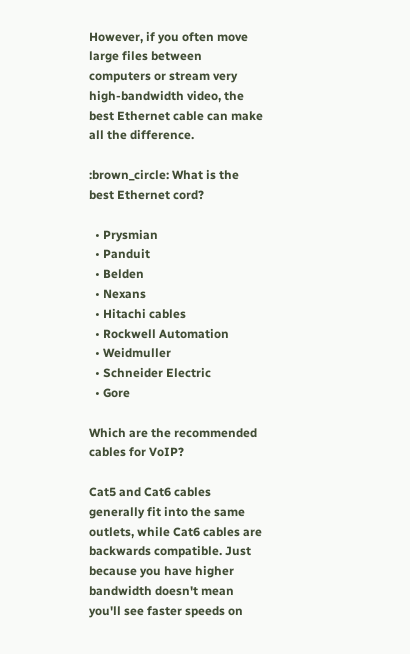However, if you often move large files between computers or stream very high-bandwidth video, the best Ethernet cable can make all the difference.

:brown_circle: What is the best Ethernet cord?

  • Prysmian
  • Panduit
  • Belden
  • Nexans
  • Hitachi cables
  • Rockwell Automation
  • Weidmuller
  • Schneider Electric
  • Gore

Which are the recommended cables for VoIP?

Cat5 and Cat6 cables generally fit into the same outlets, while Cat6 cables are backwards compatible. Just because you have higher bandwidth doesn't mean you'll see faster speeds on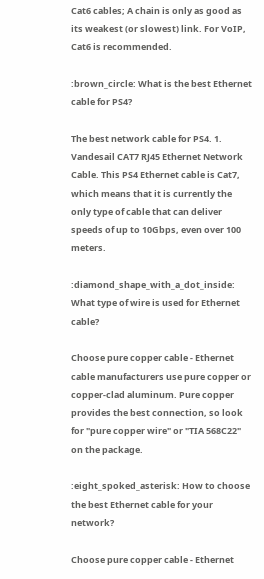Cat6 cables; A chain is only as good as its weakest (or slowest) link. For VoIP, Cat6 is recommended.

:brown_circle: What is the best Ethernet cable for PS4?

The best network cable for PS4. 1. Vandesail CAT7 RJ45 Ethernet Network Cable. This PS4 Ethernet cable is Cat7, which means that it is currently the only type of cable that can deliver speeds of up to 10Gbps, even over 100 meters.

:diamond_shape_with_a_dot_inside: What type of wire is used for Ethernet cable?

Choose pure copper cable - Ethernet cable manufacturers use pure copper or copper-clad aluminum. Pure copper provides the best connection, so look for "pure copper wire" or "TIA 568C22" on the package.

:eight_spoked_asterisk: How to choose the best Ethernet cable for your network?

Choose pure copper cable - Ethernet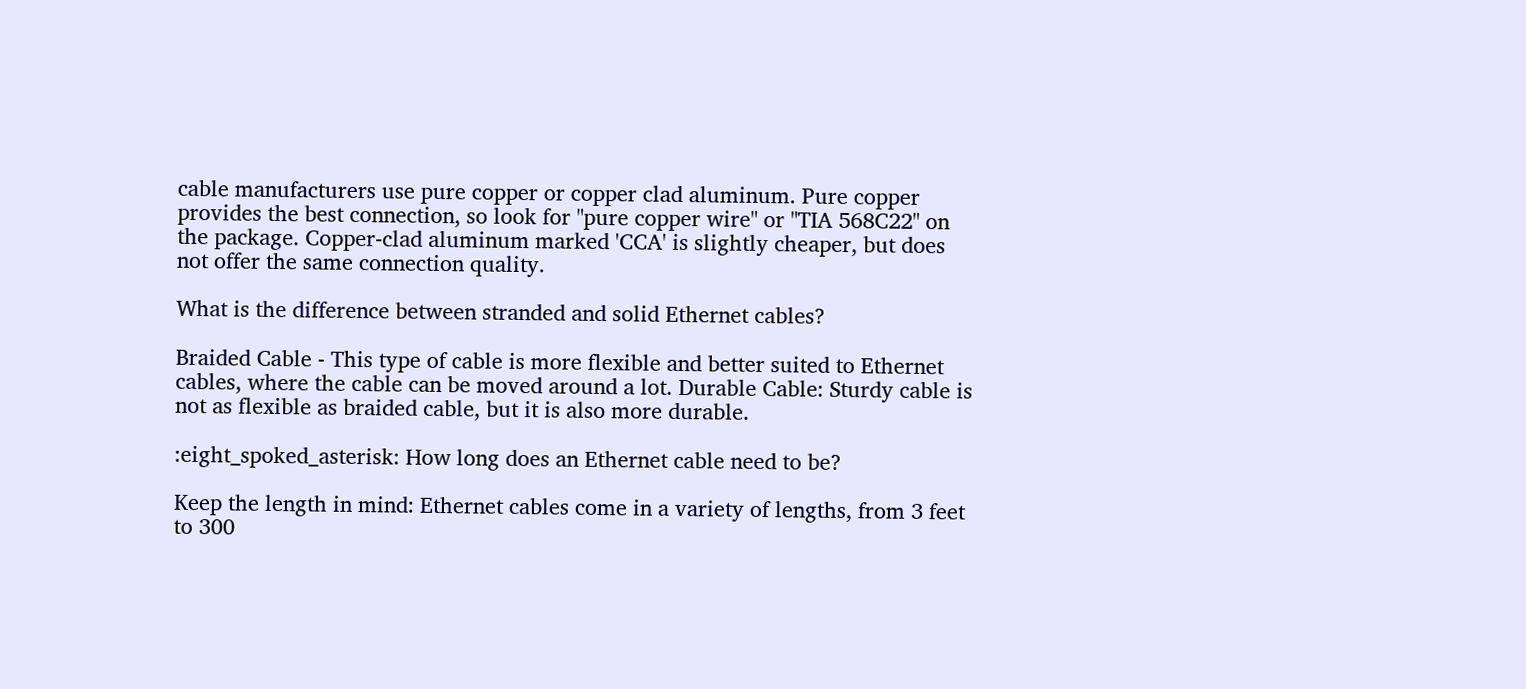cable manufacturers use pure copper or copper clad aluminum. Pure copper provides the best connection, so look for "pure copper wire" or "TIA 568C22" on the package. Copper-clad aluminum marked 'CCA' is slightly cheaper, but does not offer the same connection quality.

What is the difference between stranded and solid Ethernet cables?

Braided Cable - This type of cable is more flexible and better suited to Ethernet cables, where the cable can be moved around a lot. Durable Cable: Sturdy cable is not as flexible as braided cable, but it is also more durable.

:eight_spoked_asterisk: How long does an Ethernet cable need to be?

Keep the length in mind: Ethernet cables come in a variety of lengths, from 3 feet to 300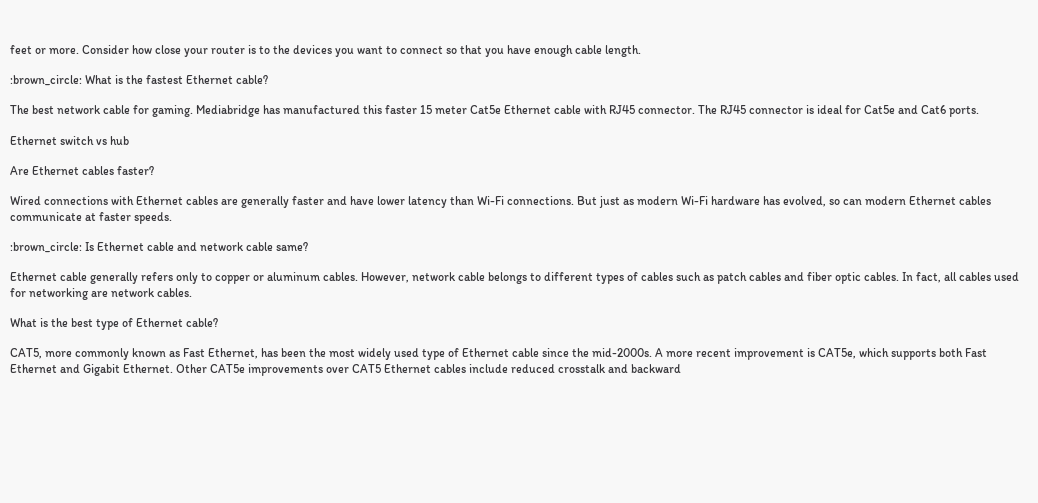feet or more. Consider how close your router is to the devices you want to connect so that you have enough cable length.

:brown_circle: What is the fastest Ethernet cable?

The best network cable for gaming. Mediabridge has manufactured this faster 15 meter Cat5e Ethernet cable with RJ45 connector. The RJ45 connector is ideal for Cat5e and Cat6 ports.

Ethernet switch vs hub

Are Ethernet cables faster?

Wired connections with Ethernet cables are generally faster and have lower latency than Wi-Fi connections. But just as modern Wi-Fi hardware has evolved, so can modern Ethernet cables communicate at faster speeds.

:brown_circle: Is Ethernet cable and network cable same?

Ethernet cable generally refers only to copper or aluminum cables. However, network cable belongs to different types of cables such as patch cables and fiber optic cables. In fact, all cables used for networking are network cables.

What is the best type of Ethernet cable?

CAT5, more commonly known as Fast Ethernet, has been the most widely used type of Ethernet cable since the mid-2000s. A more recent improvement is CAT5e, which supports both Fast Ethernet and Gigabit Ethernet. Other CAT5e improvements over CAT5 Ethernet cables include reduced crosstalk and backward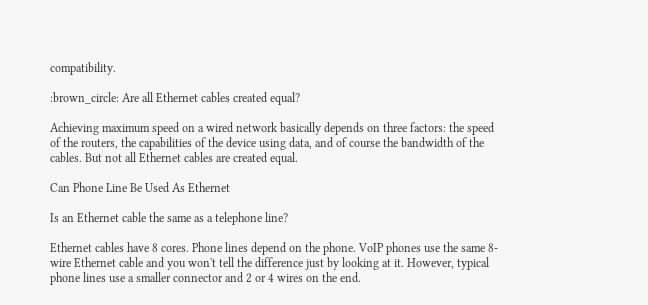compatibility.

:brown_circle: Are all Ethernet cables created equal?

Achieving maximum speed on a wired network basically depends on three factors: the speed of the routers, the capabilities of the device using data, and of course the bandwidth of the cables. But not all Ethernet cables are created equal.

Can Phone Line Be Used As Ethernet

Is an Ethernet cable the same as a telephone line?

Ethernet cables have 8 cores. Phone lines depend on the phone. VoIP phones use the same 8-wire Ethernet cable and you won't tell the difference just by looking at it. However, typical phone lines use a smaller connector and 2 or 4 wires on the end.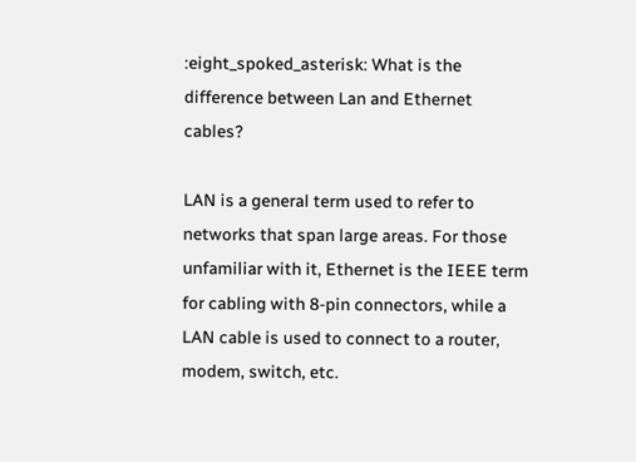:eight_spoked_asterisk: What is the difference between Lan and Ethernet cables?

LAN is a general term used to refer to networks that span large areas. For those unfamiliar with it, Ethernet is the IEEE term for cabling with 8-pin connectors, while a LAN cable is used to connect to a router, modem, switch, etc.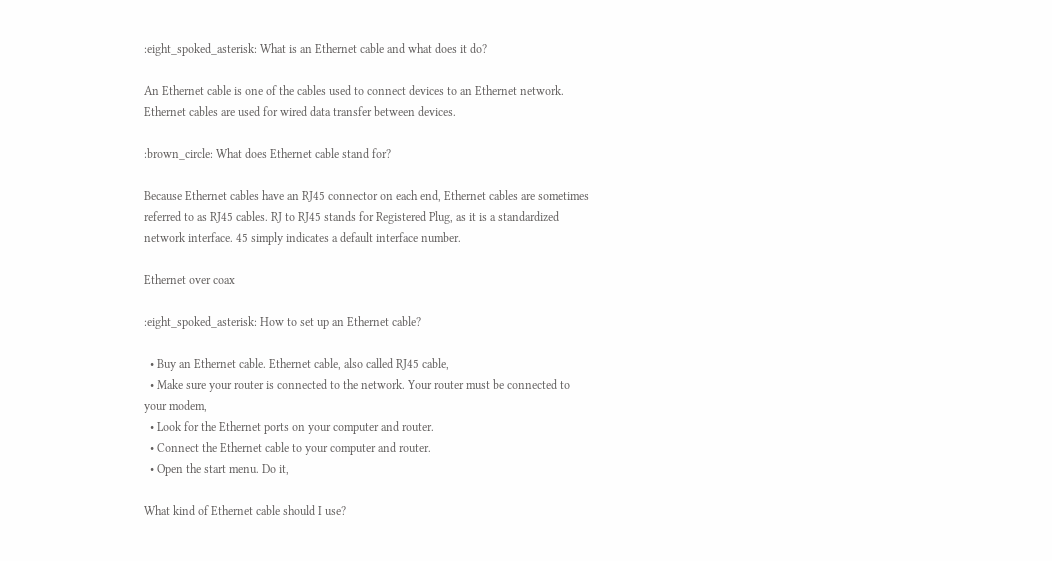:eight_spoked_asterisk: What is an Ethernet cable and what does it do?

An Ethernet cable is one of the cables used to connect devices to an Ethernet network. Ethernet cables are used for wired data transfer between devices.

:brown_circle: What does Ethernet cable stand for?

Because Ethernet cables have an RJ45 connector on each end, Ethernet cables are sometimes referred to as RJ45 cables. RJ to RJ45 stands for Registered Plug, as it is a standardized network interface. 45 simply indicates a default interface number.

Ethernet over coax

:eight_spoked_asterisk: How to set up an Ethernet cable?

  • Buy an Ethernet cable. Ethernet cable, also called RJ45 cable,
  • Make sure your router is connected to the network. Your router must be connected to your modem,
  • Look for the Ethernet ports on your computer and router.
  • Connect the Ethernet cable to your computer and router.
  • Open the start menu. Do it,

What kind of Ethernet cable should I use?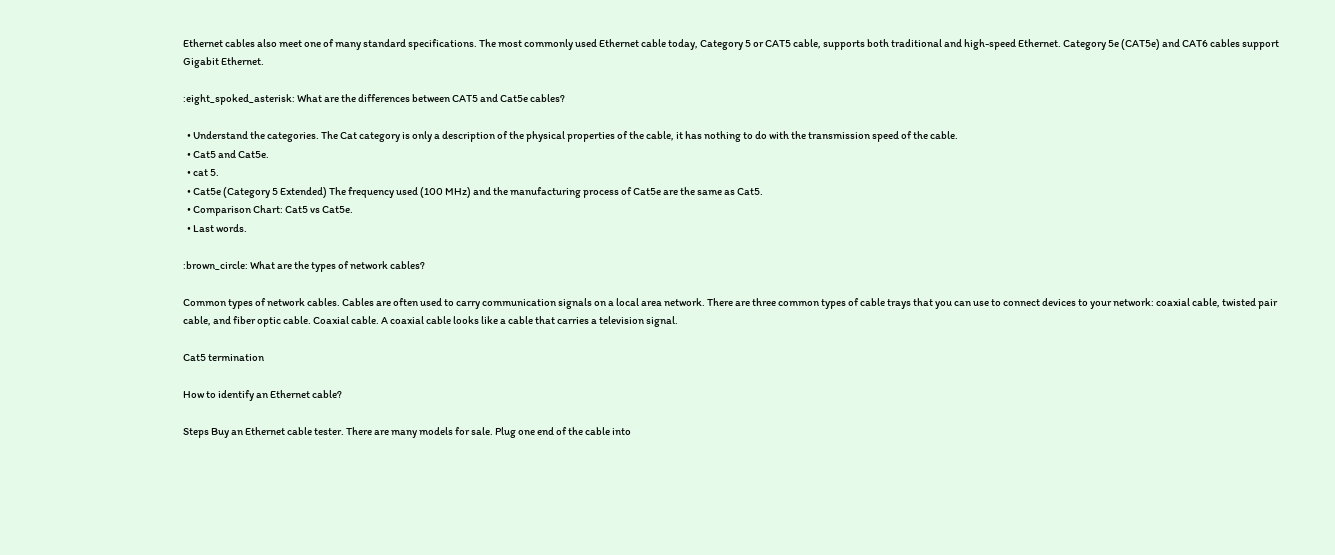Ethernet cables also meet one of many standard specifications. The most commonly used Ethernet cable today, Category 5 or CAT5 cable, supports both traditional and high-speed Ethernet. Category 5e (CAT5e) and CAT6 cables support Gigabit Ethernet.

:eight_spoked_asterisk: What are the differences between CAT5 and Cat5e cables?

  • Understand the categories. The Cat category is only a description of the physical properties of the cable, it has nothing to do with the transmission speed of the cable.
  • Cat5 and Cat5e.
  • cat 5.
  • Cat5e (Category 5 Extended) The frequency used (100 MHz) and the manufacturing process of Cat5e are the same as Cat5.
  • Comparison Chart: Cat5 vs Cat5e.
  • Last words.

:brown_circle: What are the types of network cables?

Common types of network cables. Cables are often used to carry communication signals on a local area network. There are three common types of cable trays that you can use to connect devices to your network: coaxial cable, twisted pair cable, and fiber optic cable. Coaxial cable. A coaxial cable looks like a cable that carries a television signal.

Cat5 termination

How to identify an Ethernet cable?

Steps Buy an Ethernet cable tester. There are many models for sale. Plug one end of the cable into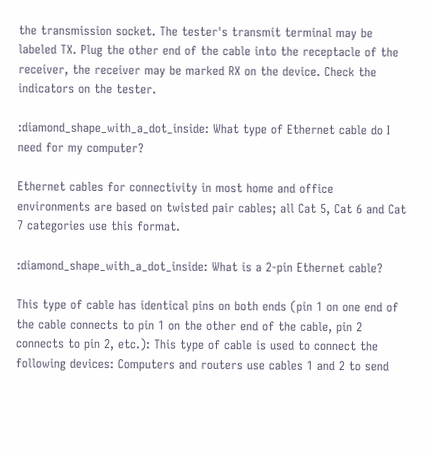the transmission socket. The tester's transmit terminal may be labeled TX. Plug the other end of the cable into the receptacle of the receiver, the receiver may be marked RX on the device. Check the indicators on the tester.

:diamond_shape_with_a_dot_inside: What type of Ethernet cable do I need for my computer?

Ethernet cables for connectivity in most home and office environments are based on twisted pair cables; all Cat 5, Cat 6 and Cat 7 categories use this format.

:diamond_shape_with_a_dot_inside: What is a 2-pin Ethernet cable?

This type of cable has identical pins on both ends (pin 1 on one end of the cable connects to pin 1 on the other end of the cable, pin 2 connects to pin 2, etc.): This type of cable is used to connect the following devices: Computers and routers use cables 1 and 2 to send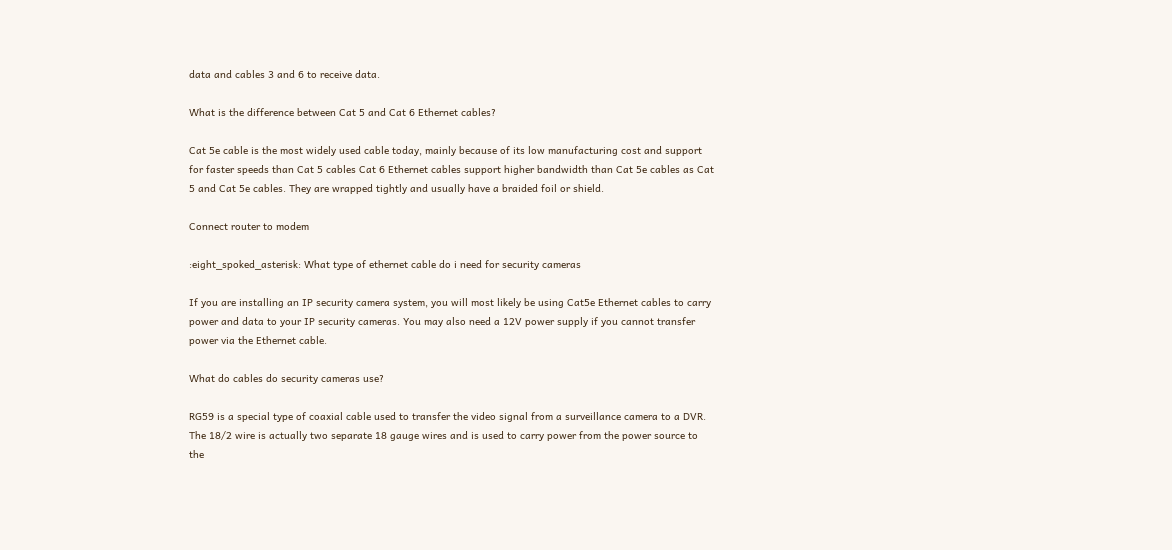data and cables 3 and 6 to receive data.

What is the difference between Cat 5 and Cat 6 Ethernet cables?

Cat 5e cable is the most widely used cable today, mainly because of its low manufacturing cost and support for faster speeds than Cat 5 cables Cat 6 Ethernet cables support higher bandwidth than Cat 5e cables as Cat 5 and Cat 5e cables. They are wrapped tightly and usually have a braided foil or shield.

Connect router to modem

:eight_spoked_asterisk: What type of ethernet cable do i need for security cameras

If you are installing an IP security camera system, you will most likely be using Cat5e Ethernet cables to carry power and data to your IP security cameras. You may also need a 12V power supply if you cannot transfer power via the Ethernet cable.

What do cables do security cameras use?

RG59 is a special type of coaxial cable used to transfer the video signal from a surveillance camera to a DVR. The 18/2 wire is actually two separate 18 gauge wires and is used to carry power from the power source to the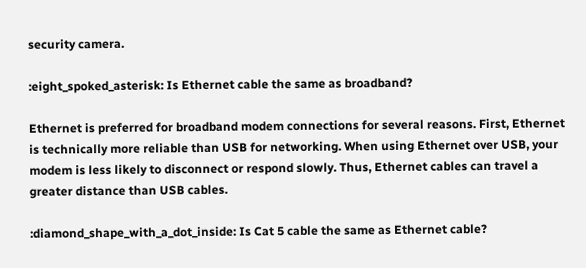security camera.

:eight_spoked_asterisk: Is Ethernet cable the same as broadband?

Ethernet is preferred for broadband modem connections for several reasons. First, Ethernet is technically more reliable than USB for networking. When using Ethernet over USB, your modem is less likely to disconnect or respond slowly. Thus, Ethernet cables can travel a greater distance than USB cables.

:diamond_shape_with_a_dot_inside: Is Cat 5 cable the same as Ethernet cable?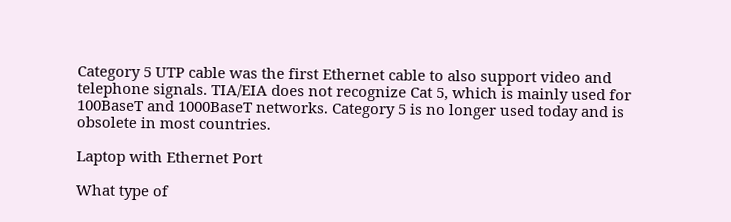Category 5 UTP cable was the first Ethernet cable to also support video and telephone signals. TIA/EIA does not recognize Cat 5, which is mainly used for 100BaseT and 1000BaseT networks. Category 5 is no longer used today and is obsolete in most countries.

Laptop with Ethernet Port

What type of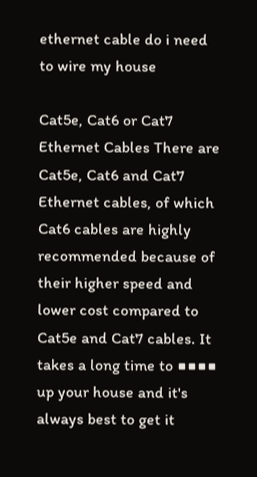ethernet cable do i need to wire my house

Cat5e, Cat6 or Cat7 Ethernet Cables There are Cat5e, Cat6 and Cat7 Ethernet cables, of which Cat6 cables are highly recommended because of their higher speed and lower cost compared to Cat5e and Cat7 cables. It takes a long time to ■■■■ up your house and it's always best to get it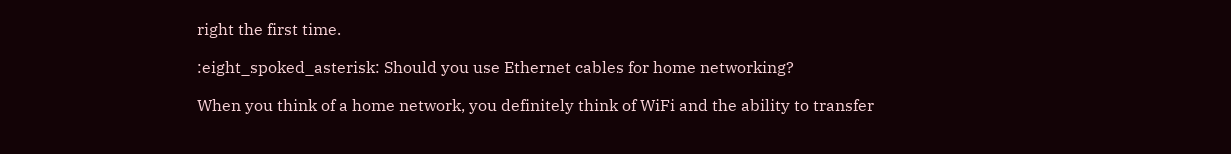right the first time.

:eight_spoked_asterisk: Should you use Ethernet cables for home networking?

When you think of a home network, you definitely think of WiFi and the ability to transfer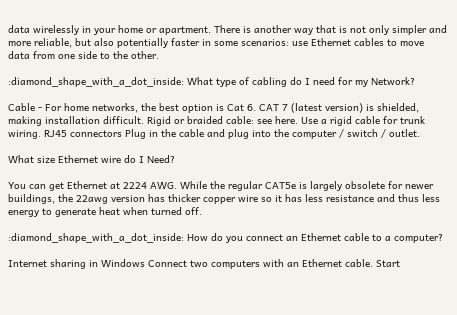data wirelessly in your home or apartment. There is another way that is not only simpler and more reliable, but also potentially faster in some scenarios: use Ethernet cables to move data from one side to the other.

:diamond_shape_with_a_dot_inside: What type of cabling do I need for my Network?

Cable - For home networks, the best option is Cat 6. CAT 7 (latest version) is shielded, making installation difficult. Rigid or braided cable: see here. Use a rigid cable for trunk wiring. RJ45 connectors Plug in the cable and plug into the computer / switch / outlet.

What size Ethernet wire do I Need?

You can get Ethernet at 2224 AWG. While the regular CAT5e is largely obsolete for newer buildings, the 22awg version has thicker copper wire so it has less resistance and thus less energy to generate heat when turned off.

:diamond_shape_with_a_dot_inside: How do you connect an Ethernet cable to a computer?

Internet sharing in Windows Connect two computers with an Ethernet cable. Start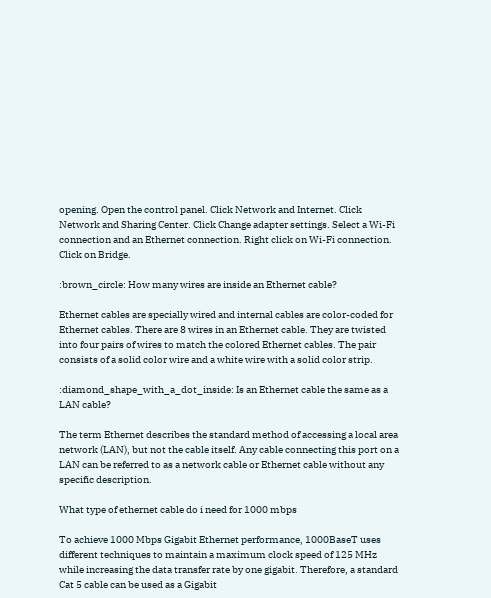opening. Open the control panel. Click Network and Internet. Click Network and Sharing Center. Click Change adapter settings. Select a Wi-Fi connection and an Ethernet connection. Right click on Wi-Fi connection. Click on Bridge.

:brown_circle: How many wires are inside an Ethernet cable?

Ethernet cables are specially wired and internal cables are color-coded for Ethernet cables. There are 8 wires in an Ethernet cable. They are twisted into four pairs of wires to match the colored Ethernet cables. The pair consists of a solid color wire and a white wire with a solid color strip.

:diamond_shape_with_a_dot_inside: Is an Ethernet cable the same as a LAN cable?

The term Ethernet describes the standard method of accessing a local area network (LAN), but not the cable itself. Any cable connecting this port on a LAN can be referred to as a network cable or Ethernet cable without any specific description.

What type of ethernet cable do i need for 1000 mbps

To achieve 1000 Mbps Gigabit Ethernet performance, 1000BaseT uses different techniques to maintain a maximum clock speed of 125 MHz while increasing the data transfer rate by one gigabit. Therefore, a standard Cat 5 cable can be used as a Gigabit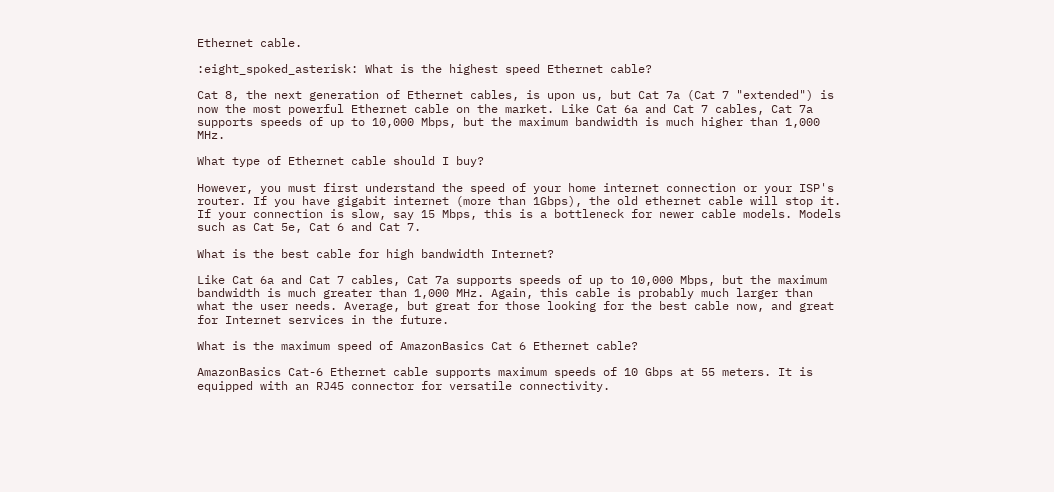Ethernet cable.

:eight_spoked_asterisk: What is the highest speed Ethernet cable?

Cat 8, the next generation of Ethernet cables, is upon us, but Cat 7a (Cat 7 "extended") is now the most powerful Ethernet cable on the market. Like Cat 6a and Cat 7 cables, Cat 7a supports speeds of up to 10,000 Mbps, but the maximum bandwidth is much higher than 1,000 MHz.

What type of Ethernet cable should I buy?

However, you must first understand the speed of your home internet connection or your ISP's router. If you have gigabit internet (more than 1Gbps), the old ethernet cable will stop it. If your connection is slow, say 15 Mbps, this is a bottleneck for newer cable models. Models such as Cat 5e, Cat 6 and Cat 7.

What is the best cable for high bandwidth Internet?

Like Cat 6a and Cat 7 cables, Cat 7a supports speeds of up to 10,000 Mbps, but the maximum bandwidth is much greater than 1,000 MHz. Again, this cable is probably much larger than what the user needs. Average, but great for those looking for the best cable now, and great for Internet services in the future.

What is the maximum speed of AmazonBasics Cat 6 Ethernet cable?

AmazonBasics Cat-6 Ethernet cable supports maximum speeds of 10 Gbps at 55 meters. It is equipped with an RJ45 connector for versatile connectivity.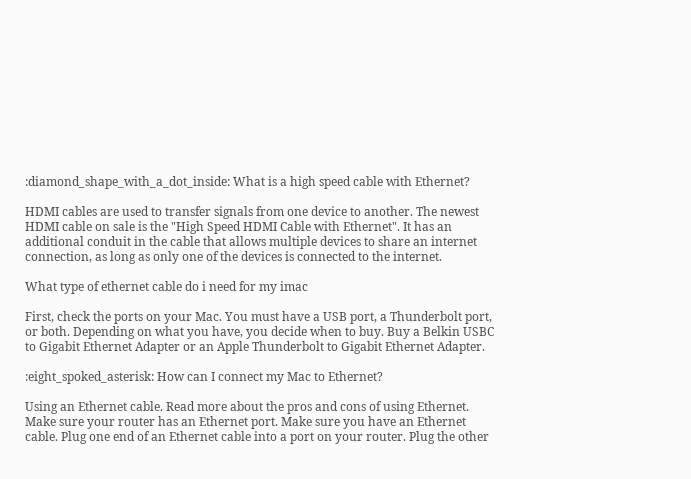:diamond_shape_with_a_dot_inside: What is a high speed cable with Ethernet?

HDMI cables are used to transfer signals from one device to another. The newest HDMI cable on sale is the "High Speed HDMI Cable with Ethernet". It has an additional conduit in the cable that allows multiple devices to share an internet connection, as long as only one of the devices is connected to the internet.

What type of ethernet cable do i need for my imac

First, check the ports on your Mac. You must have a USB port, a Thunderbolt port, or both. Depending on what you have, you decide when to buy. Buy a Belkin USBC to Gigabit Ethernet Adapter or an Apple Thunderbolt to Gigabit Ethernet Adapter.

:eight_spoked_asterisk: How can I connect my Mac to Ethernet?

Using an Ethernet cable. Read more about the pros and cons of using Ethernet. Make sure your router has an Ethernet port. Make sure you have an Ethernet cable. Plug one end of an Ethernet cable into a port on your router. Plug the other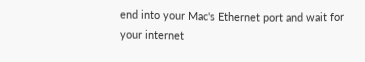end into your Mac's Ethernet port and wait for your internet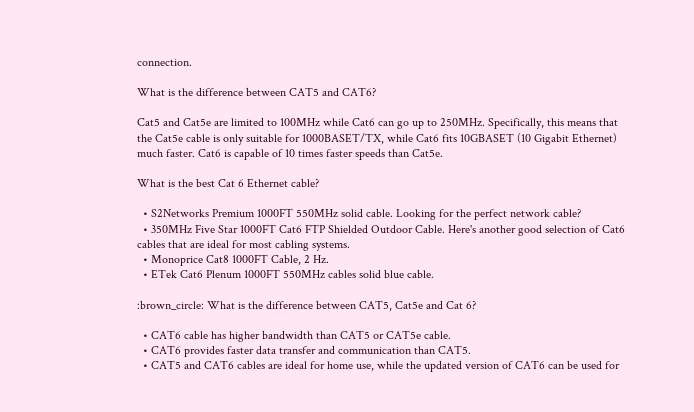connection.

What is the difference between CAT5 and CAT6?

Cat5 and Cat5e are limited to 100MHz while Cat6 can go up to 250MHz. Specifically, this means that the Cat5e cable is only suitable for 1000BASET/TX, while Cat6 fits 10GBASET (10 Gigabit Ethernet) much faster. Cat6 is capable of 10 times faster speeds than Cat5e.

What is the best Cat 6 Ethernet cable?

  • S2Networks Premium 1000FT 550MHz solid cable. Looking for the perfect network cable?
  • 350MHz Five Star 1000FT Cat6 FTP Shielded Outdoor Cable. Here's another good selection of Cat6 cables that are ideal for most cabling systems.
  • Monoprice Cat8 1000FT Cable, 2 Hz.
  • ETek Cat6 Plenum 1000FT 550MHz cables solid blue cable.

:brown_circle: What is the difference between CAT5, Cat5e and Cat 6?

  • CAT6 cable has higher bandwidth than CAT5 or CAT5e cable.
  • CAT6 provides faster data transfer and communication than CAT5.
  • CAT5 and CAT6 cables are ideal for home use, while the updated version of CAT6 can be used for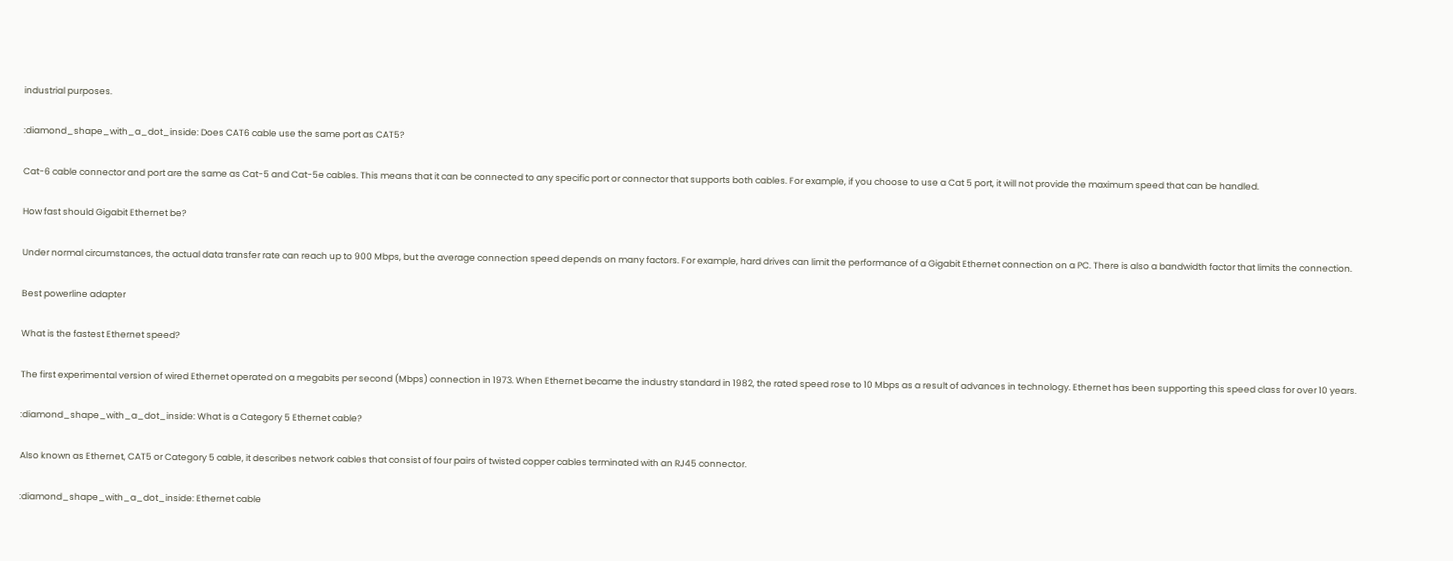industrial purposes.

:diamond_shape_with_a_dot_inside: Does CAT6 cable use the same port as CAT5?

Cat-6 cable connector and port are the same as Cat-5 and Cat-5e cables. This means that it can be connected to any specific port or connector that supports both cables. For example, if you choose to use a Cat 5 port, it will not provide the maximum speed that can be handled.

How fast should Gigabit Ethernet be?

Under normal circumstances, the actual data transfer rate can reach up to 900 Mbps, but the average connection speed depends on many factors. For example, hard drives can limit the performance of a Gigabit Ethernet connection on a PC. There is also a bandwidth factor that limits the connection.

Best powerline adapter

What is the fastest Ethernet speed?

The first experimental version of wired Ethernet operated on a megabits per second (Mbps) connection in 1973. When Ethernet became the industry standard in 1982, the rated speed rose to 10 Mbps as a result of advances in technology. Ethernet has been supporting this speed class for over 10 years.

:diamond_shape_with_a_dot_inside: What is a Category 5 Ethernet cable?

Also known as Ethernet, CAT5 or Category 5 cable, it describes network cables that consist of four pairs of twisted copper cables terminated with an RJ45 connector.

:diamond_shape_with_a_dot_inside: Ethernet cable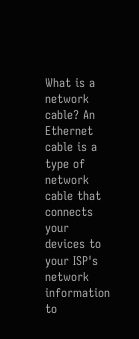What is a network cable? An Ethernet cable is a type of network cable that connects your devices to your ISP's network information to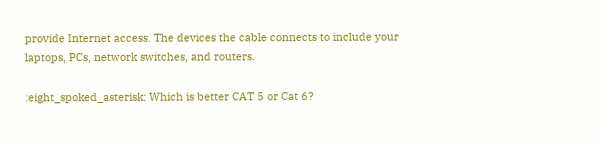provide Internet access. The devices the cable connects to include your laptops, PCs, network switches, and routers.

:eight_spoked_asterisk: Which is better CAT 5 or Cat 6?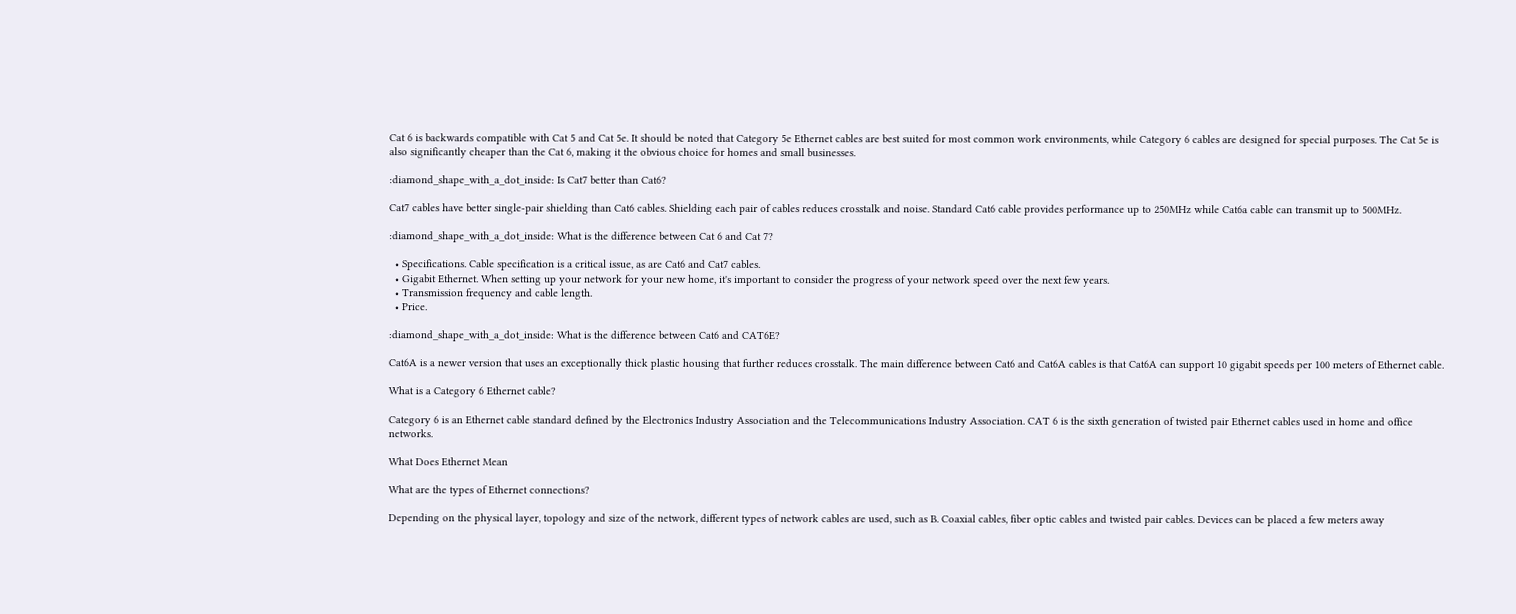Cat 6 is backwards compatible with Cat 5 and Cat 5e. It should be noted that Category 5e Ethernet cables are best suited for most common work environments, while Category 6 cables are designed for special purposes. The Cat 5e is also significantly cheaper than the Cat 6, making it the obvious choice for homes and small businesses.

:diamond_shape_with_a_dot_inside: Is Cat7 better than Cat6?

Cat7 cables have better single-pair shielding than Cat6 cables. Shielding each pair of cables reduces crosstalk and noise. Standard Cat6 cable provides performance up to 250MHz while Cat6a cable can transmit up to 500MHz.

:diamond_shape_with_a_dot_inside: What is the difference between Cat 6 and Cat 7?

  • Specifications. Cable specification is a critical issue, as are Cat6 and Cat7 cables.
  • Gigabit Ethernet. When setting up your network for your new home, it's important to consider the progress of your network speed over the next few years.
  • Transmission frequency and cable length.
  • Price.

:diamond_shape_with_a_dot_inside: What is the difference between Cat6 and CAT6E?

Cat6A is a newer version that uses an exceptionally thick plastic housing that further reduces crosstalk. The main difference between Cat6 and Cat6A cables is that Cat6A can support 10 gigabit speeds per 100 meters of Ethernet cable.

What is a Category 6 Ethernet cable?

Category 6 is an Ethernet cable standard defined by the Electronics Industry Association and the Telecommunications Industry Association. CAT 6 is the sixth generation of twisted pair Ethernet cables used in home and office networks.

What Does Ethernet Mean

What are the types of Ethernet connections?

Depending on the physical layer, topology and size of the network, different types of network cables are used, such as B. Coaxial cables, fiber optic cables and twisted pair cables. Devices can be placed a few meters away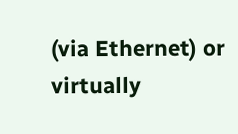(via Ethernet) or virtually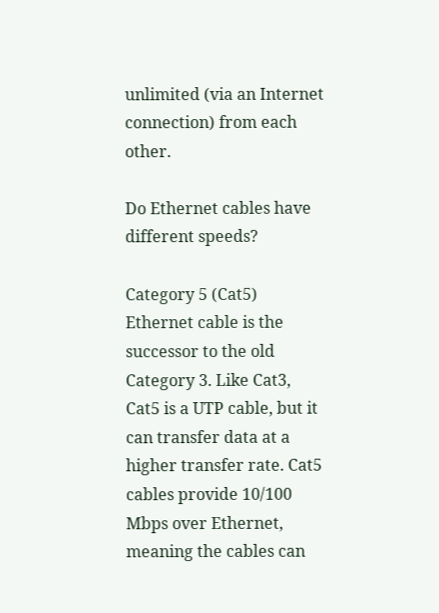unlimited (via an Internet connection) from each other.

Do Ethernet cables have different speeds?

Category 5 (Cat5) Ethernet cable is the successor to the old Category 3. Like Cat3, Cat5 is a UTP cable, but it can transfer data at a higher transfer rate. Cat5 cables provide 10/100 Mbps over Ethernet, meaning the cables can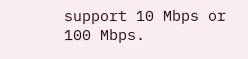support 10 Mbps or 100 Mbps.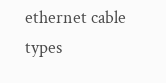ethernet cable types